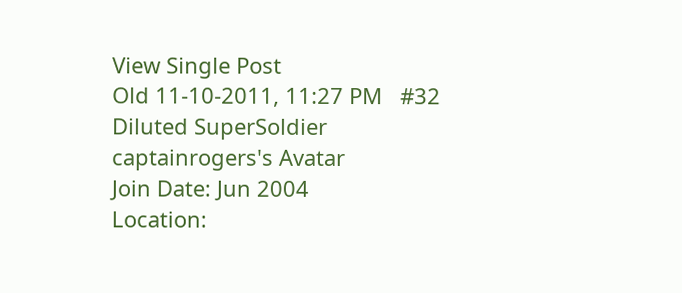View Single Post
Old 11-10-2011, 11:27 PM   #32
Diluted SuperSoldier
captainrogers's Avatar
Join Date: Jun 2004
Location: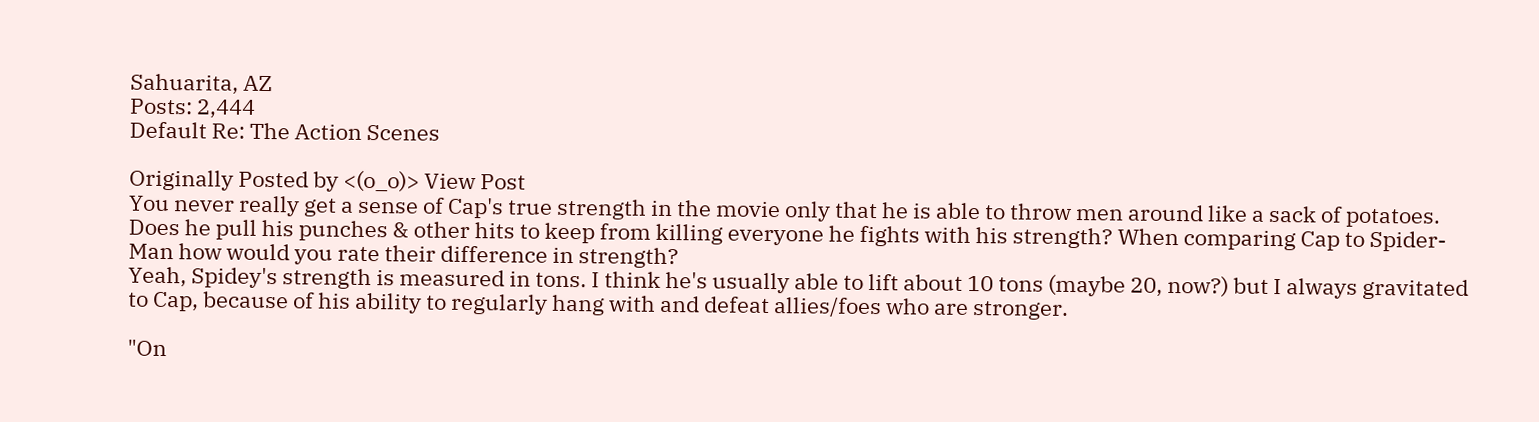Sahuarita, AZ
Posts: 2,444
Default Re: The Action Scenes

Originally Posted by <(o_o)> View Post
You never really get a sense of Cap's true strength in the movie only that he is able to throw men around like a sack of potatoes. Does he pull his punches & other hits to keep from killing everyone he fights with his strength? When comparing Cap to Spider-Man how would you rate their difference in strength?
Yeah, Spidey's strength is measured in tons. I think he's usually able to lift about 10 tons (maybe 20, now?) but I always gravitated to Cap, because of his ability to regularly hang with and defeat allies/foes who are stronger.

"On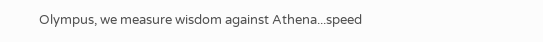Olympus, we measure wisdom against Athena...speed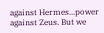against Hermes...power against Zeus. But we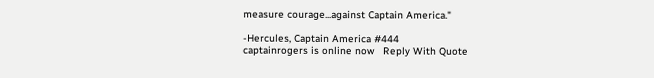measure courage...against Captain America."

-Hercules, Captain America #444
captainrogers is online now   Reply With Quote